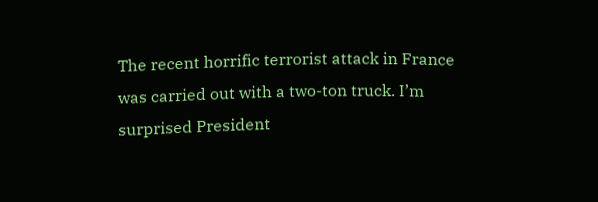The recent horrific terrorist attack in France was carried out with a two-ton truck. I’m surprised President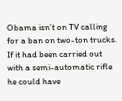Obama isn’t on TV calling for a ban on two-ton trucks. If it had been carried out with a semi-automatic rifle he could have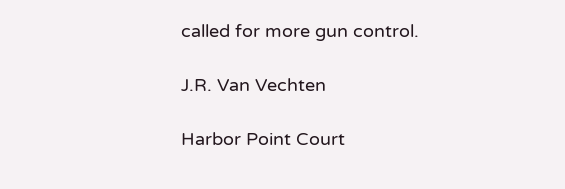called for more gun control.

J.R. Van Vechten

Harbor Point Court